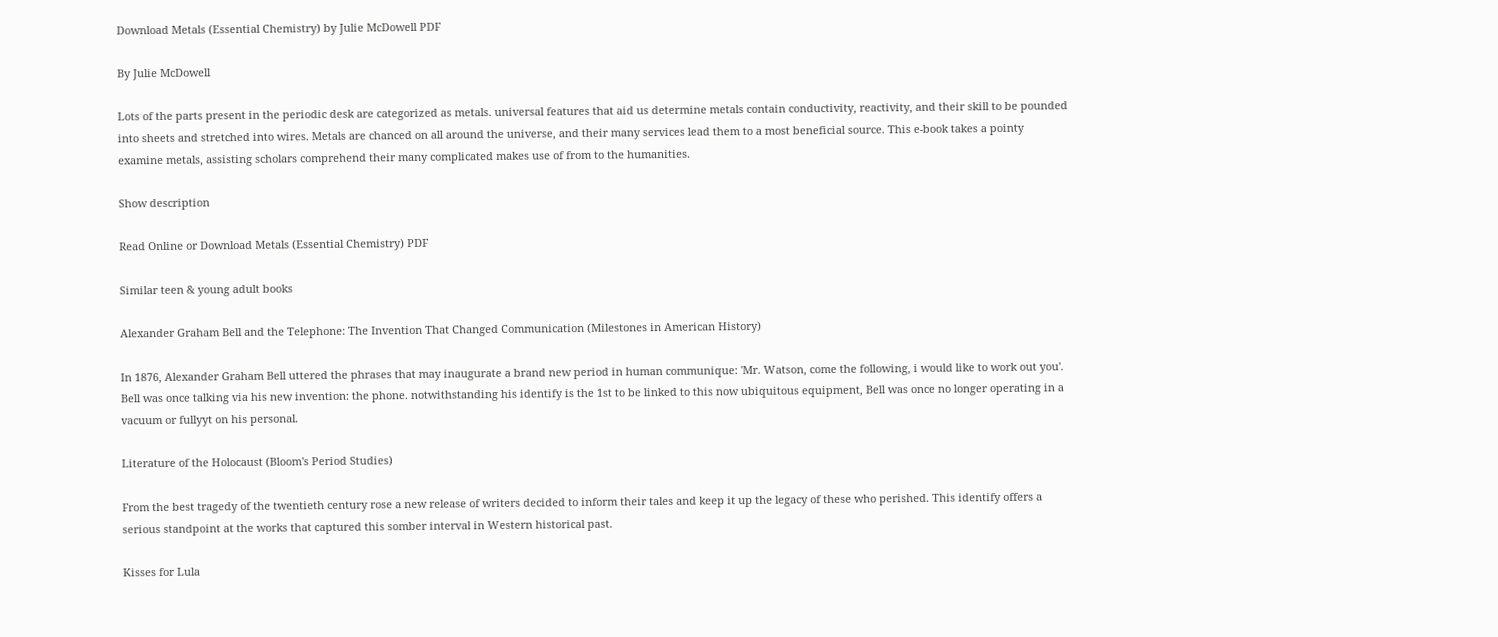Download Metals (Essential Chemistry) by Julie McDowell PDF

By Julie McDowell

Lots of the parts present in the periodic desk are categorized as metals. universal features that aid us determine metals contain conductivity, reactivity, and their skill to be pounded into sheets and stretched into wires. Metals are chanced on all around the universe, and their many services lead them to a most beneficial source. This e-book takes a pointy examine metals, assisting scholars comprehend their many complicated makes use of from to the humanities.

Show description

Read Online or Download Metals (Essential Chemistry) PDF

Similar teen & young adult books

Alexander Graham Bell and the Telephone: The Invention That Changed Communication (Milestones in American History)

In 1876, Alexander Graham Bell uttered the phrases that may inaugurate a brand new period in human communique: 'Mr. Watson, come the following, i would like to work out you'. Bell was once talking via his new invention: the phone. notwithstanding his identify is the 1st to be linked to this now ubiquitous equipment, Bell was once no longer operating in a vacuum or fullyyt on his personal.

Literature of the Holocaust (Bloom's Period Studies)

From the best tragedy of the twentieth century rose a new release of writers decided to inform their tales and keep it up the legacy of these who perished. This identify offers a serious standpoint at the works that captured this somber interval in Western historical past.

Kisses for Lula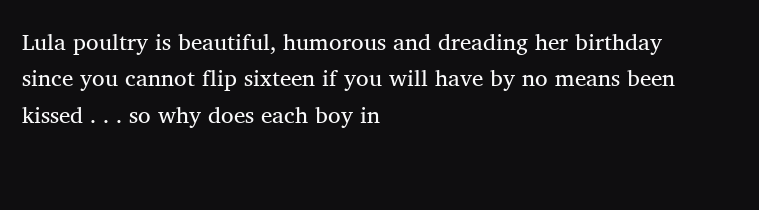Lula poultry is beautiful, humorous and dreading her birthday since you cannot flip sixteen if you will have by no means been kissed . . . so why does each boy in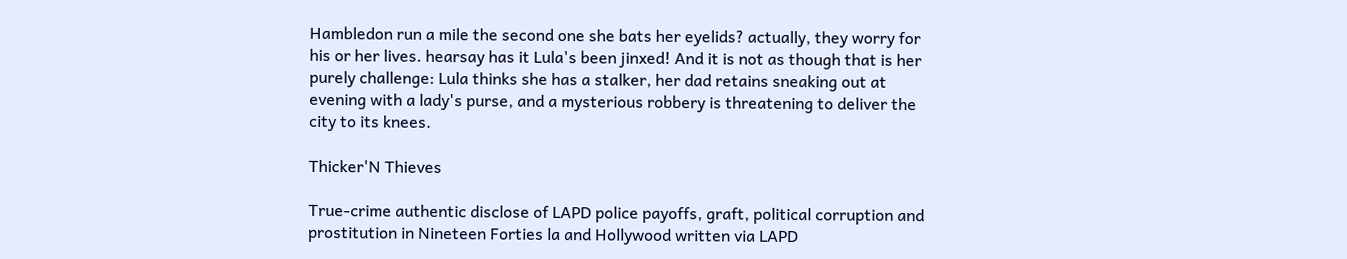Hambledon run a mile the second one she bats her eyelids? actually, they worry for his or her lives. hearsay has it Lula's been jinxed! And it is not as though that is her purely challenge: Lula thinks she has a stalker, her dad retains sneaking out at evening with a lady's purse, and a mysterious robbery is threatening to deliver the city to its knees.

Thicker'N Thieves

True-crime authentic disclose of LAPD police payoffs, graft, political corruption and prostitution in Nineteen Forties la and Hollywood written via LAPD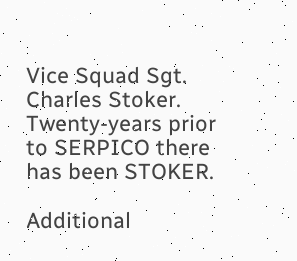Vice Squad Sgt. Charles Stoker. Twenty-years prior to SERPICO there has been STOKER.

Additional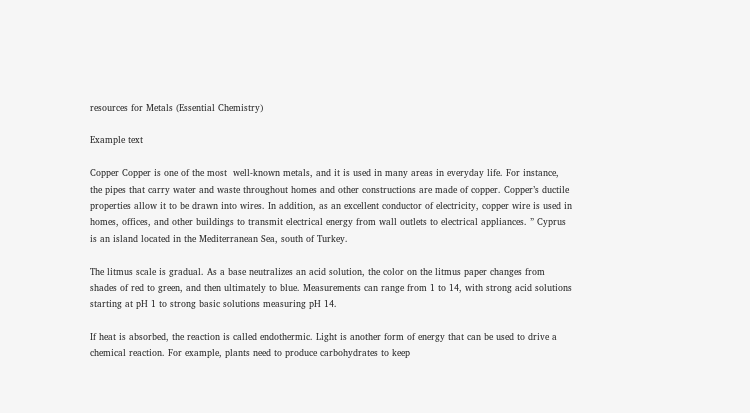resources for Metals (Essential Chemistry)

Example text

Copper Copper is one of the most  well-known metals, and it is used in many areas in everyday life. For instance, the pipes that carry water and waste throughout homes and other constructions are made of copper. Copper’s ductile properties allow it to be drawn into wires. In addition, as an excellent conductor of electricity, copper wire is used in homes, offices, and other buildings to transmit electrical energy from wall outlets to electrical appliances. ” Cyprus is an island located in the Mediterranean Sea, south of Turkey.

The litmus scale is gradual. As a base neutralizes an acid solution, the color on the litmus paper changes from shades of red to green, and then ultimately to blue. Measurements can range from 1 to 14, with strong acid solutions starting at pH 1 to strong basic solutions measuring pH 14.

If heat is absorbed, the reaction is called endothermic. Light is another form of energy that can be used to drive a chemical reaction. For example, plants need to produce carbohydrates to keep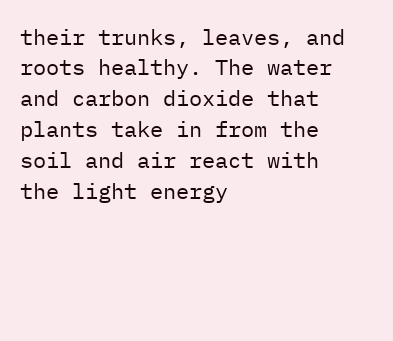their trunks, leaves, and roots healthy. The water and carbon dioxide that plants take in from the soil and air react with the light energy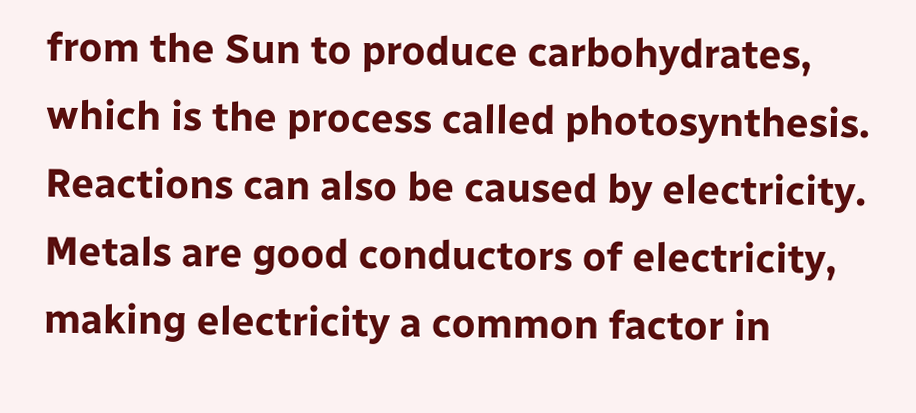from the Sun to produce carbohydrates, which is the process called photosynthesis. Reactions can also be caused by electricity. Metals are good conductors of electricity, making electricity a common factor in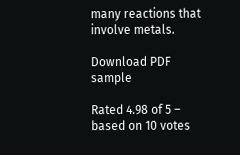many reactions that involve metals.

Download PDF sample

Rated 4.98 of 5 – based on 10 votes